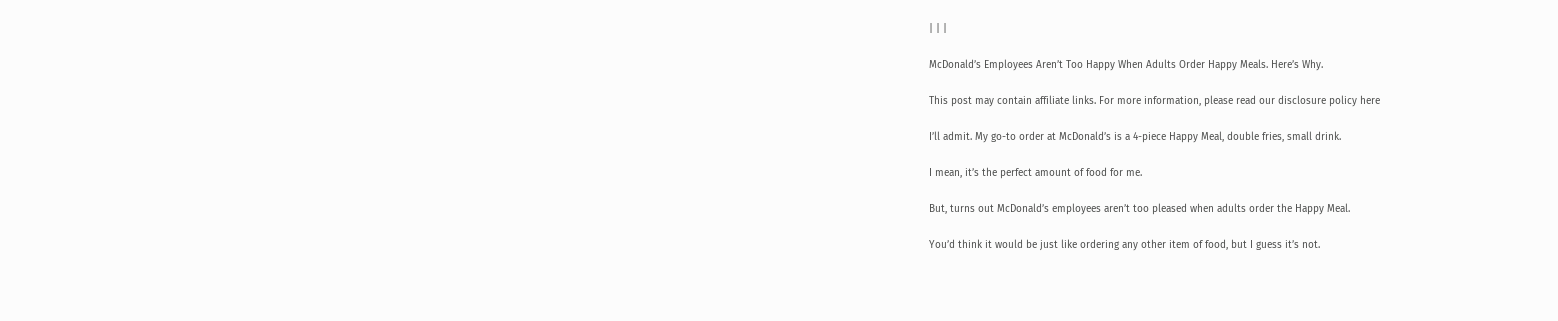| | |

McDonald’s Employees Aren’t Too Happy When Adults Order Happy Meals. Here’s Why.

This post may contain affiliate links. For more information, please read our disclosure policy here

I’ll admit. My go-to order at McDonald’s is a 4-piece Happy Meal, double fries, small drink.

I mean, it’s the perfect amount of food for me.

But, turns out McDonald’s employees aren’t too pleased when adults order the Happy Meal.

You’d think it would be just like ordering any other item of food, but I guess it’s not.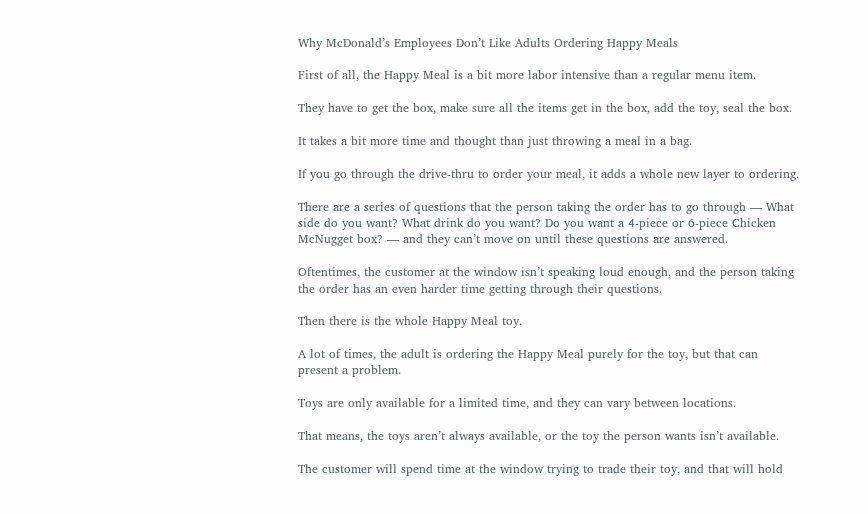Why McDonald’s Employees Don’t Like Adults Ordering Happy Meals

First of all, the Happy Meal is a bit more labor intensive than a regular menu item.

They have to get the box, make sure all the items get in the box, add the toy, seal the box.

It takes a bit more time and thought than just throwing a meal in a bag.

If you go through the drive-thru to order your meal, it adds a whole new layer to ordering.

There are a series of questions that the person taking the order has to go through — What side do you want? What drink do you want? Do you want a 4-piece or 6-piece Chicken McNugget box? — and they can’t move on until these questions are answered.

Oftentimes, the customer at the window isn’t speaking loud enough, and the person taking the order has an even harder time getting through their questions.

Then there is the whole Happy Meal toy.

A lot of times, the adult is ordering the Happy Meal purely for the toy, but that can present a problem.

Toys are only available for a limited time, and they can vary between locations.

That means, the toys aren’t always available, or the toy the person wants isn’t available.

The customer will spend time at the window trying to trade their toy, and that will hold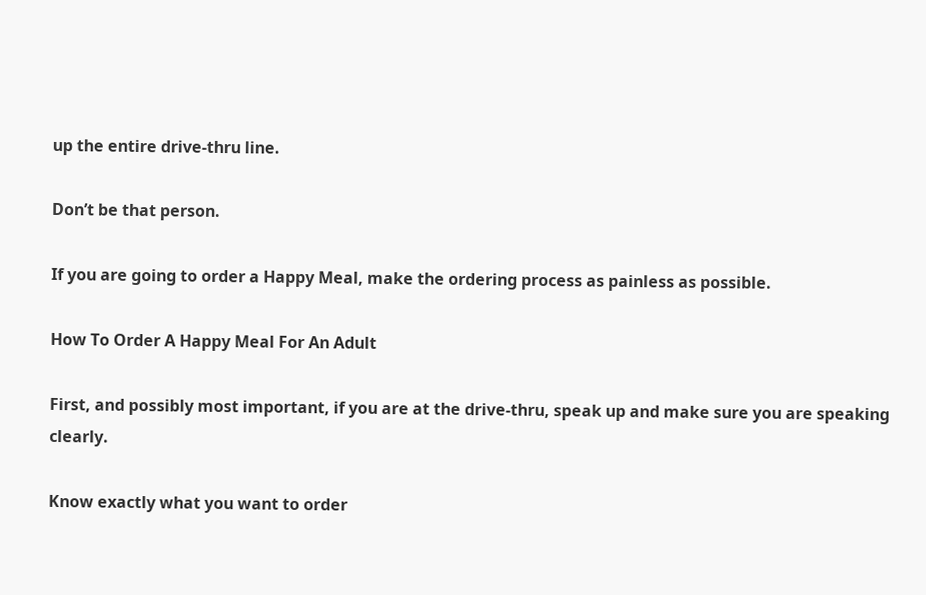up the entire drive-thru line.

Don’t be that person.

If you are going to order a Happy Meal, make the ordering process as painless as possible.

How To Order A Happy Meal For An Adult

First, and possibly most important, if you are at the drive-thru, speak up and make sure you are speaking clearly.

Know exactly what you want to order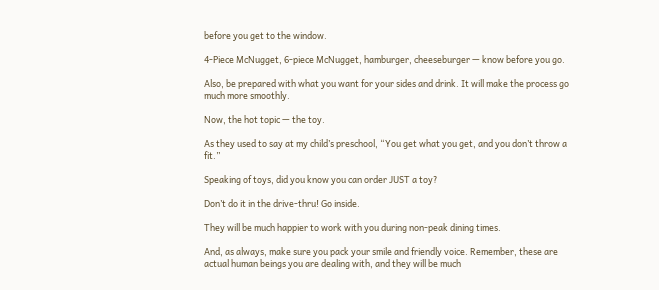before you get to the window.

4-Piece McNugget, 6-piece McNugget, hamburger, cheeseburger — know before you go.

Also, be prepared with what you want for your sides and drink. It will make the process go much more smoothly.

Now, the hot topic — the toy.

As they used to say at my child’s preschool, “You get what you get, and you don’t throw a fit.”

Speaking of toys, did you know you can order JUST a toy?

Don’t do it in the drive-thru! Go inside.

They will be much happier to work with you during non-peak dining times.

And, as always, make sure you pack your smile and friendly voice. Remember, these are actual human beings you are dealing with, and they will be much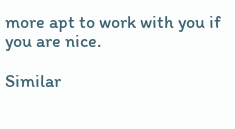more apt to work with you if you are nice.

Similar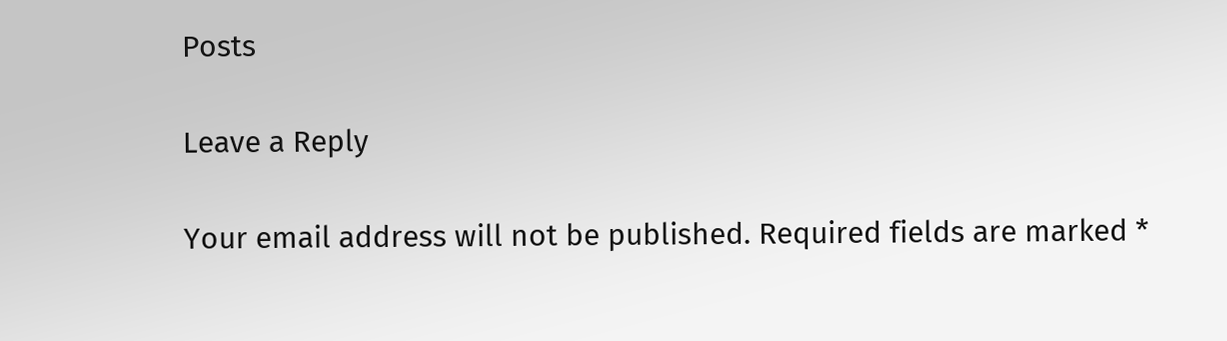Posts

Leave a Reply

Your email address will not be published. Required fields are marked *